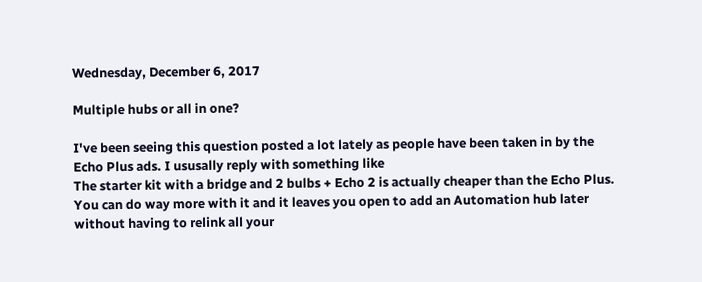Wednesday, December 6, 2017

Multiple hubs or all in one?

I've been seeing this question posted a lot lately as people have been taken in by the Echo Plus ads. I ususally reply with something like
The starter kit with a bridge and 2 bulbs + Echo 2 is actually cheaper than the Echo Plus. You can do way more with it and it leaves you open to add an Automation hub later without having to relink all your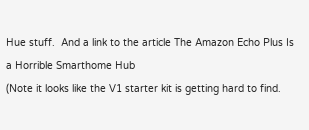Hue stuff.  And a link to the article The Amazon Echo Plus Is a Horrible Smarthome Hub
(Note it looks like the V1 starter kit is getting hard to find.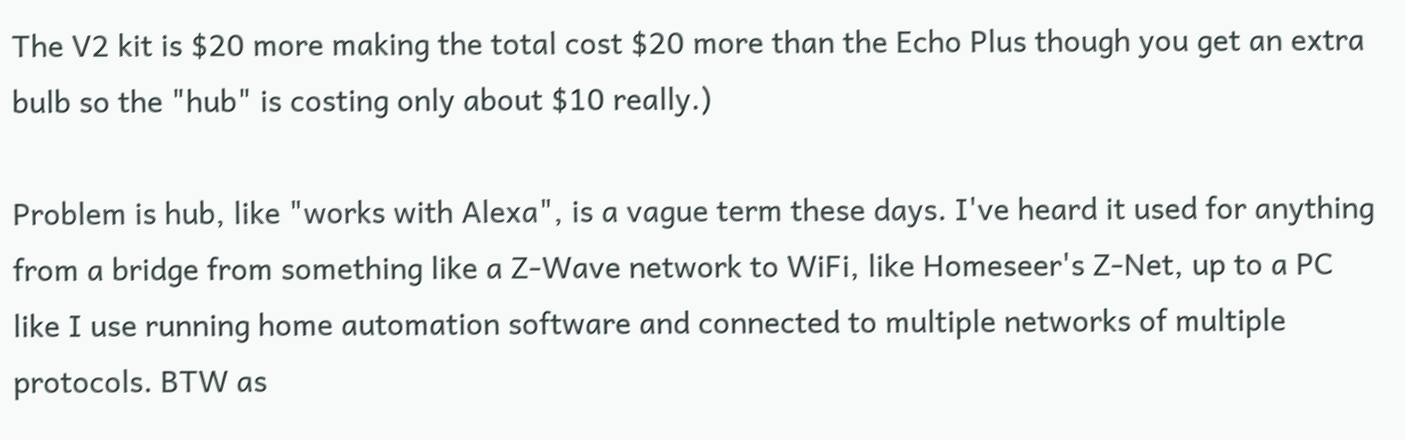The V2 kit is $20 more making the total cost $20 more than the Echo Plus though you get an extra bulb so the "hub" is costing only about $10 really.)

Problem is hub, like "works with Alexa", is a vague term these days. I've heard it used for anything from a bridge from something like a Z-Wave network to WiFi, like Homeseer's Z-Net, up to a PC like I use running home automation software and connected to multiple networks of multiple protocols. BTW as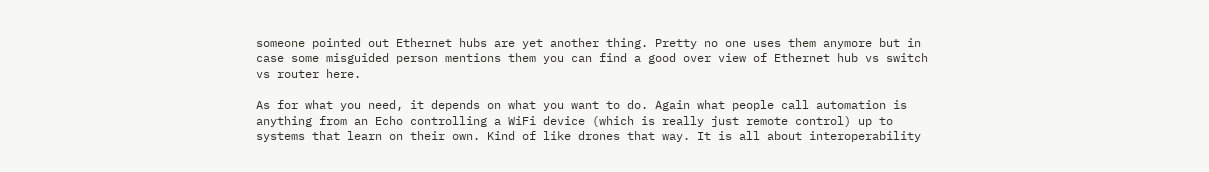someone pointed out Ethernet hubs are yet another thing. Pretty no one uses them anymore but in case some misguided person mentions them you can find a good over view of Ethernet hub vs switch vs router here.

As for what you need, it depends on what you want to do. Again what people call automation is anything from an Echo controlling a WiFi device (which is really just remote control) up to systems that learn on their own. Kind of like drones that way. It is all about interoperability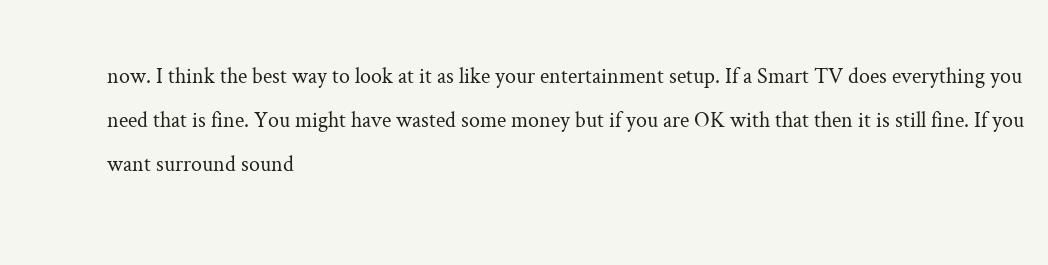now. I think the best way to look at it as like your entertainment setup. If a Smart TV does everything you need that is fine. You might have wasted some money but if you are OK with that then it is still fine. If you want surround sound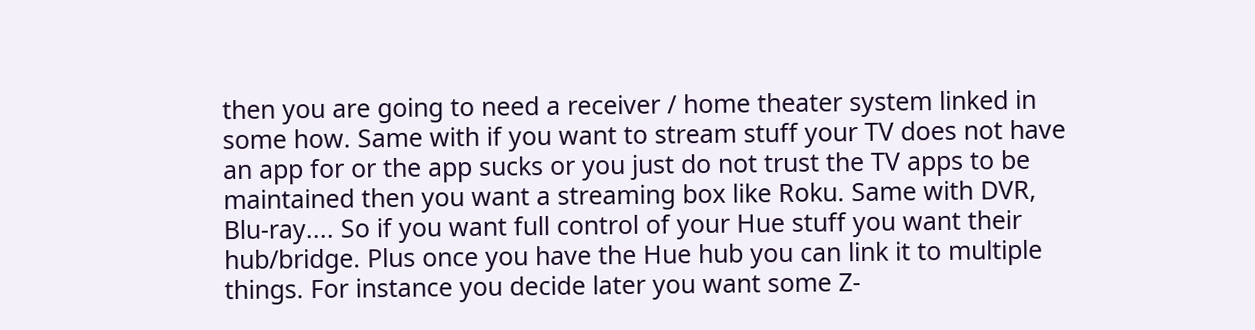then you are going to need a receiver / home theater system linked in some how. Same with if you want to stream stuff your TV does not have an app for or the app sucks or you just do not trust the TV apps to be maintained then you want a streaming box like Roku. Same with DVR, Blu-ray.... So if you want full control of your Hue stuff you want their hub/bridge. Plus once you have the Hue hub you can link it to multiple things. For instance you decide later you want some Z-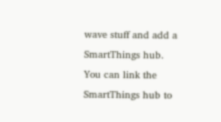wave stuff and add a SmartThings hub. You can link the SmartThings hub to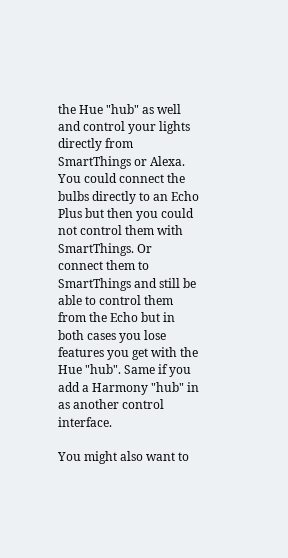the Hue "hub" as well and control your lights directly from SmartThings or Alexa. You could connect the bulbs directly to an Echo Plus but then you could not control them with SmartThings. Or connect them to SmartThings and still be able to control them from the Echo but in both cases you lose features you get with the Hue "hub". Same if you add a Harmony "hub" in as another control interface.

You might also want to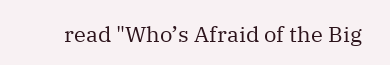read "Who’s Afraid of the Big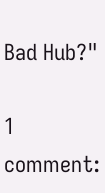Bad Hub?"

1 comment: